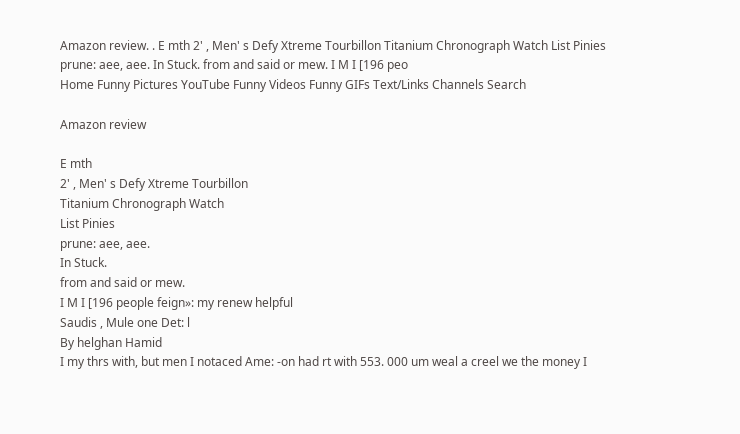Amazon review. . E mth 2' , Men' s Defy Xtreme Tourbillon Titanium Chronograph Watch List Pinies prune: aee, aee. In Stuck. from and said or mew. I M I [196 peo
Home Funny Pictures YouTube Funny Videos Funny GIFs Text/Links Channels Search

Amazon review

E mth
2' , Men' s Defy Xtreme Tourbillon
Titanium Chronograph Watch
List Pinies
prune: aee, aee.
In Stuck.
from and said or mew.
I M I [196 people feign»: my renew helpful
Saudis , Mule one Det: l
By helghan Hamid
I my thrs with, but men I notaced Ame: -on had rt with 553. 000 um weal a creel we the money I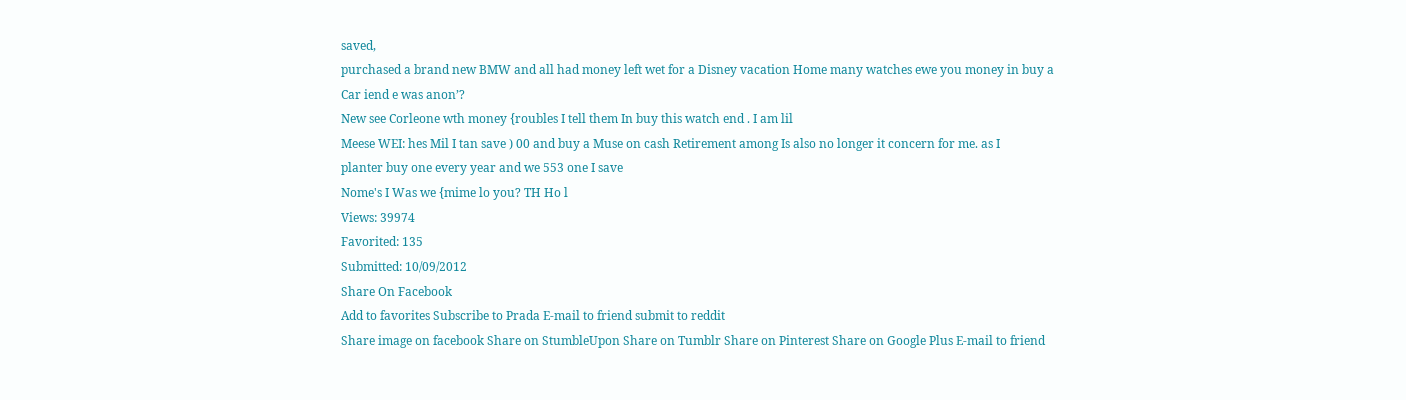saved,
purchased a brand new BMW and all had money left wet for a Disney vacation Home many watches ewe you money in buy a
Car iend e was anon’?
New see Corleone wth money {roubles I tell them In buy this watch end . I am lil
Meese WEI: hes Mil I tan save ) 00 and buy a Muse on cash Retirement among Is also no longer it concern for me. as I
planter buy one every year and we 553 one I save
Nome's I Was we {mime lo you? TH Ho l
Views: 39974
Favorited: 135
Submitted: 10/09/2012
Share On Facebook
Add to favorites Subscribe to Prada E-mail to friend submit to reddit
Share image on facebook Share on StumbleUpon Share on Tumblr Share on Pinterest Share on Google Plus E-mail to friend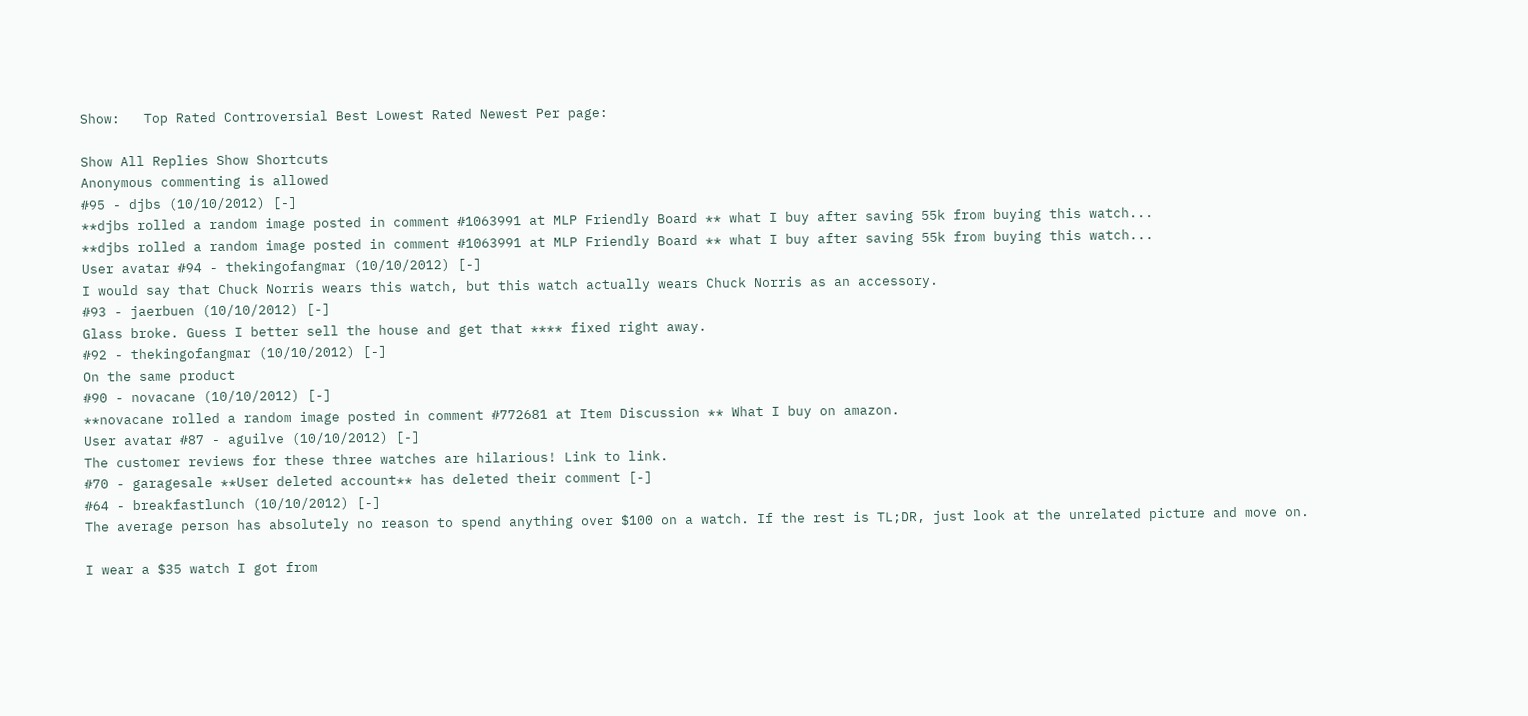Show:   Top Rated Controversial Best Lowest Rated Newest Per page:

Show All Replies Show Shortcuts
Anonymous commenting is allowed
#95 - djbs (10/10/2012) [-]
**djbs rolled a random image posted in comment #1063991 at MLP Friendly Board ** what I buy after saving 55k from buying this watch...
**djbs rolled a random image posted in comment #1063991 at MLP Friendly Board ** what I buy after saving 55k from buying this watch...
User avatar #94 - thekingofangmar (10/10/2012) [-]
I would say that Chuck Norris wears this watch, but this watch actually wears Chuck Norris as an accessory.
#93 - jaerbuen (10/10/2012) [-]
Glass broke. Guess I better sell the house and get that **** fixed right away.
#92 - thekingofangmar (10/10/2012) [-]
On the same product
#90 - novacane (10/10/2012) [-]
**novacane rolled a random image posted in comment #772681 at Item Discussion ** What I buy on amazon.
User avatar #87 - aguilve (10/10/2012) [-]
The customer reviews for these three watches are hilarious! Link to link.
#70 - garagesale **User deleted account** has deleted their comment [-]
#64 - breakfastlunch (10/10/2012) [-]
The average person has absolutely no reason to spend anything over $100 on a watch. If the rest is TL;DR, just look at the unrelated picture and move on.

I wear a $35 watch I got from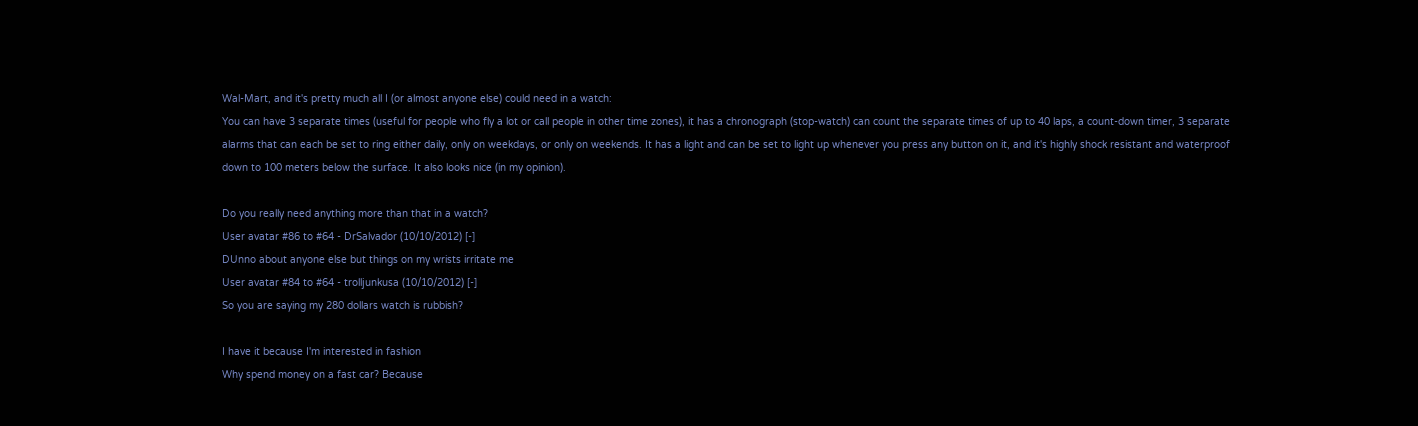Wal-Mart, and it's pretty much all I (or almost anyone else) could need in a watch:
You can have 3 separate times (useful for people who fly a lot or call people in other time zones), it has a chronograph (stop-watch) can count the separate times of up to 40 laps, a count-down timer, 3 separate alarms that can each be set to ring either daily, only on weekdays, or only on weekends. It has a light and can be set to light up whenever you press any button on it, and it's highly shock resistant and waterproof down to 100 meters below the surface. It also looks nice (in my opinion).

Do you really need anything more than that in a watch?
User avatar #86 to #64 - DrSalvador (10/10/2012) [-]
DUnno about anyone else but things on my wrists irritate me
User avatar #84 to #64 - trolljunkusa (10/10/2012) [-]
So you are saying my 280 dollars watch is rubbish?

I have it because I'm interested in fashion
Why spend money on a fast car? Because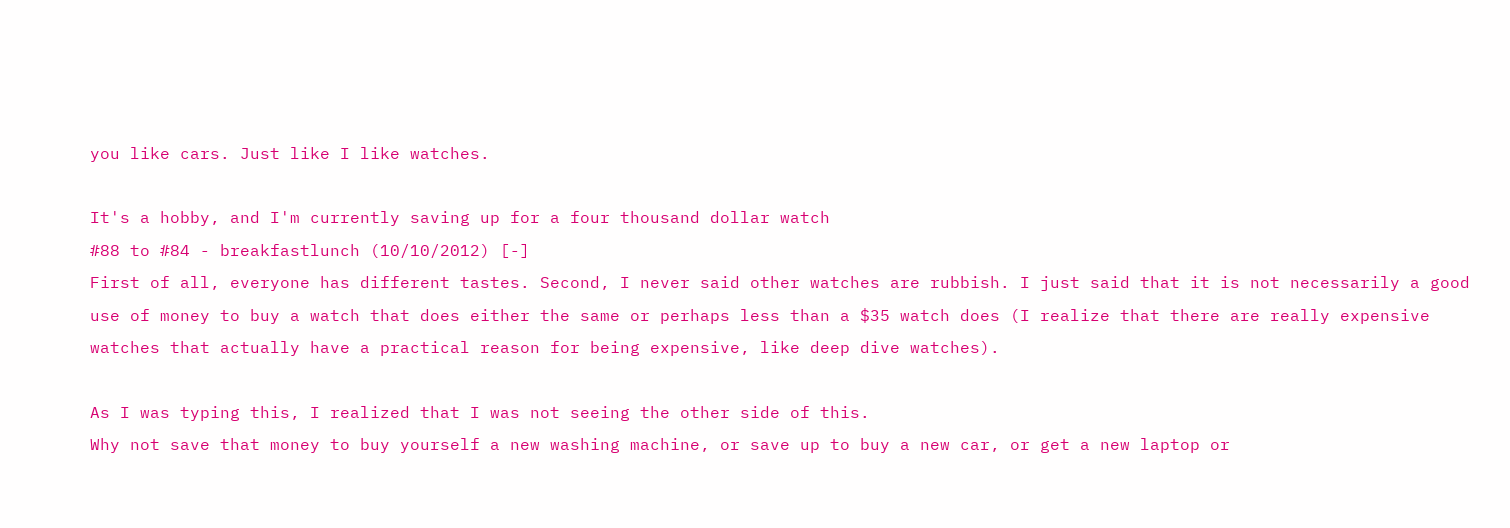you like cars. Just like I like watches.

It's a hobby, and I'm currently saving up for a four thousand dollar watch
#88 to #84 - breakfastlunch (10/10/2012) [-]
First of all, everyone has different tastes. Second, I never said other watches are rubbish. I just said that it is not necessarily a good use of money to buy a watch that does either the same or perhaps less than a $35 watch does (I realize that there are really expensive watches that actually have a practical reason for being expensive, like deep dive watches).

As I was typing this, I realized that I was not seeing the other side of this.
Why not save that money to buy yourself a new washing machine, or save up to buy a new car, or get a new laptop or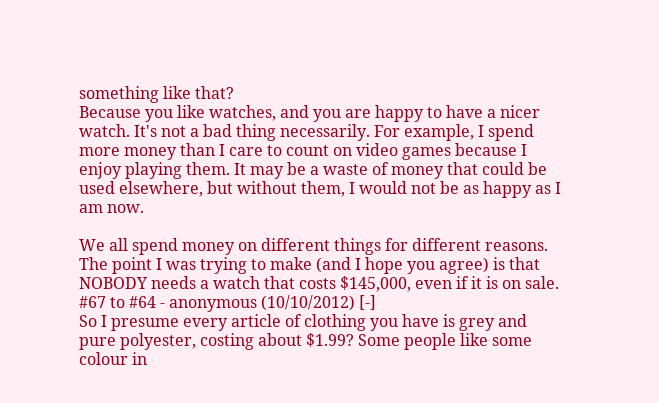something like that?
Because you like watches, and you are happy to have a nicer watch. It's not a bad thing necessarily. For example, I spend more money than I care to count on video games because I enjoy playing them. It may be a waste of money that could be used elsewhere, but without them, I would not be as happy as I am now.

We all spend money on different things for different reasons. The point I was trying to make (and I hope you agree) is that NOBODY needs a watch that costs $145,000, even if it is on sale.
#67 to #64 - anonymous (10/10/2012) [-]
So I presume every article of clothing you have is grey and pure polyester, costing about $1.99? Some people like some colour in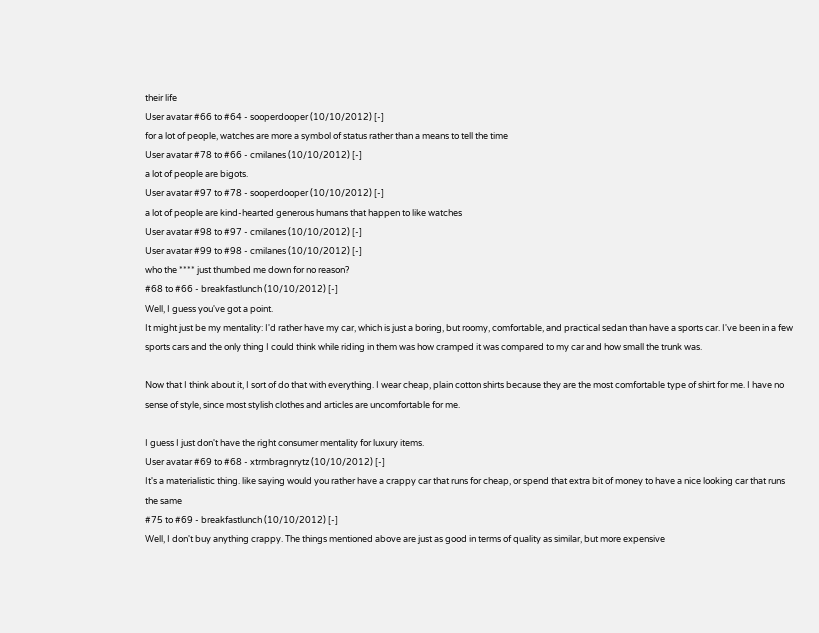their life
User avatar #66 to #64 - sooperdooper (10/10/2012) [-]
for a lot of people, watches are more a symbol of status rather than a means to tell the time
User avatar #78 to #66 - cmilanes (10/10/2012) [-]
a lot of people are bigots.
User avatar #97 to #78 - sooperdooper (10/10/2012) [-]
a lot of people are kind-hearted generous humans that happen to like watches
User avatar #98 to #97 - cmilanes (10/10/2012) [-]
User avatar #99 to #98 - cmilanes (10/10/2012) [-]
who the **** just thumbed me down for no reason?
#68 to #66 - breakfastlunch (10/10/2012) [-]
Well, I guess you've got a point.
It might just be my mentality: I'd rather have my car, which is just a boring, but roomy, comfortable, and practical sedan than have a sports car. I've been in a few sports cars and the only thing I could think while riding in them was how cramped it was compared to my car and how small the trunk was.

Now that I think about it, I sort of do that with everything. I wear cheap, plain cotton shirts because they are the most comfortable type of shirt for me. I have no sense of style, since most stylish clothes and articles are uncomfortable for me.

I guess I just don't have the right consumer mentality for luxury items.
User avatar #69 to #68 - xtrmbragnrytz (10/10/2012) [-]
It's a materialistic thing. like saying would you rather have a crappy car that runs for cheap, or spend that extra bit of money to have a nice looking car that runs the same
#75 to #69 - breakfastlunch (10/10/2012) [-]
Well, I don't buy anything crappy. The things mentioned above are just as good in terms of quality as similar, but more expensive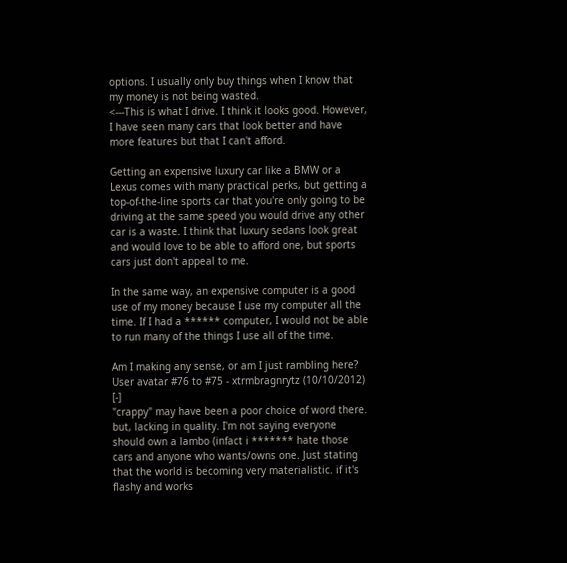options. I usually only buy things when I know that my money is not being wasted.
<---This is what I drive. I think it looks good. However, I have seen many cars that look better and have more features but that I can't afford.

Getting an expensive luxury car like a BMW or a Lexus comes with many practical perks, but getting a top-of-the-line sports car that you're only going to be driving at the same speed you would drive any other car is a waste. I think that luxury sedans look great and would love to be able to afford one, but sports cars just don't appeal to me.

In the same way, an expensive computer is a good use of my money because I use my computer all the time. If I had a ****** computer, I would not be able to run many of the things I use all of the time.

Am I making any sense, or am I just rambling here?
User avatar #76 to #75 - xtrmbragnrytz (10/10/2012) [-]
"crappy" may have been a poor choice of word there. but, lacking in quality. I'm not saying everyone should own a lambo (infact i ******* hate those cars and anyone who wants/owns one. Just stating that the world is becoming very materialistic. if it's flashy and works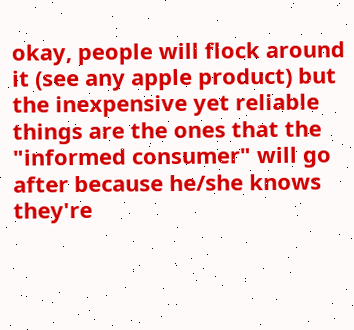okay, people will flock around it (see any apple product) but the inexpensive yet reliable things are the ones that the "informed consumer" will go after because he/she knows they're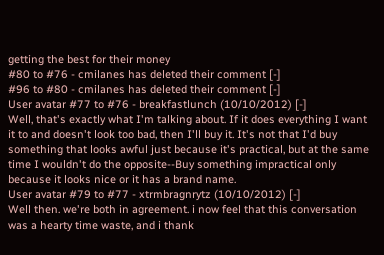getting the best for their money
#80 to #76 - cmilanes has deleted their comment [-]
#96 to #80 - cmilanes has deleted their comment [-]
User avatar #77 to #76 - breakfastlunch (10/10/2012) [-]
Well, that's exactly what I'm talking about. If it does everything I want it to and doesn't look too bad, then I'll buy it. It's not that I'd buy something that looks awful just because it's practical, but at the same time I wouldn't do the opposite--Buy something impractical only because it looks nice or it has a brand name.
User avatar #79 to #77 - xtrmbragnrytz (10/10/2012) [-]
Well then. we're both in agreement. i now feel that this conversation was a hearty time waste, and i thank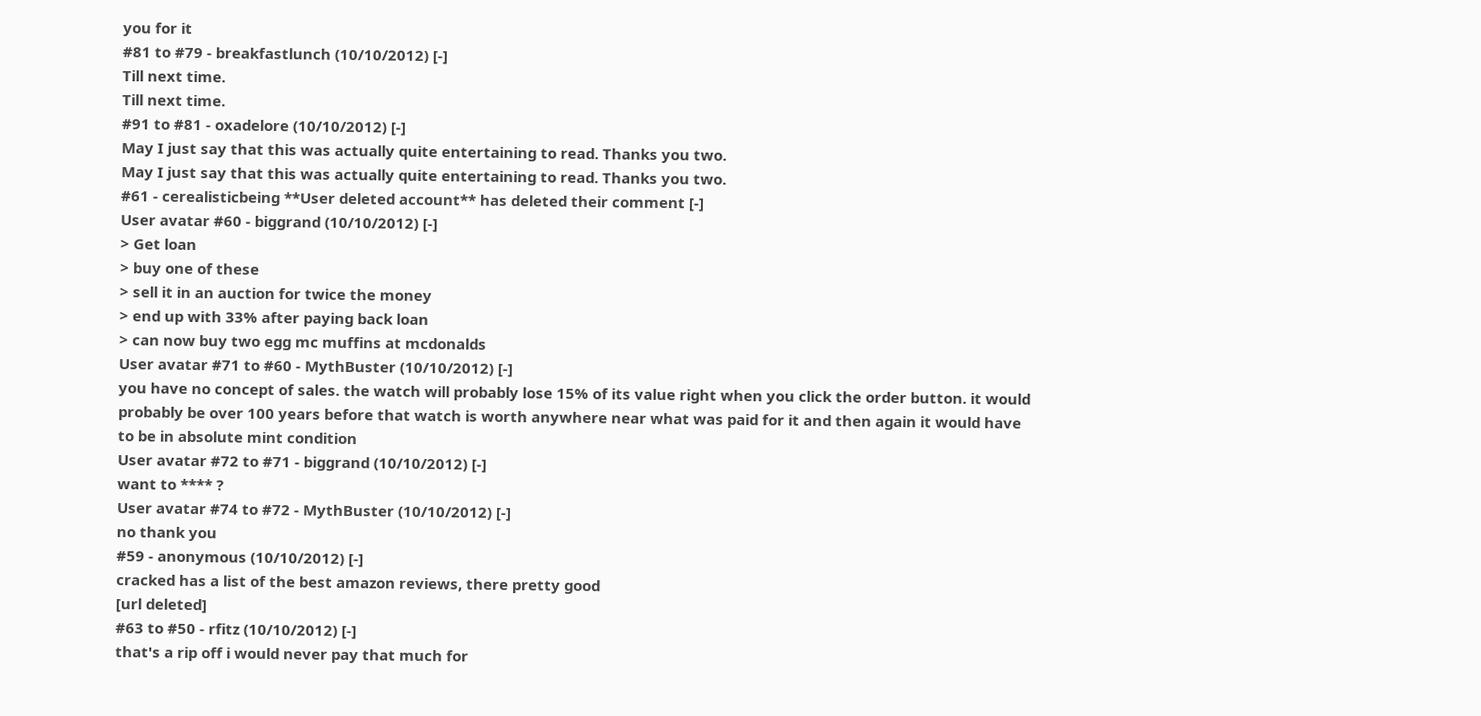you for it
#81 to #79 - breakfastlunch (10/10/2012) [-]
Till next time.
Till next time.
#91 to #81 - oxadelore (10/10/2012) [-]
May I just say that this was actually quite entertaining to read. Thanks you two.
May I just say that this was actually quite entertaining to read. Thanks you two.
#61 - cerealisticbeing **User deleted account** has deleted their comment [-]
User avatar #60 - biggrand (10/10/2012) [-]
> Get loan
> buy one of these
> sell it in an auction for twice the money
> end up with 33% after paying back loan
> can now buy two egg mc muffins at mcdonalds
User avatar #71 to #60 - MythBuster (10/10/2012) [-]
you have no concept of sales. the watch will probably lose 15% of its value right when you click the order button. it would probably be over 100 years before that watch is worth anywhere near what was paid for it and then again it would have to be in absolute mint condition
User avatar #72 to #71 - biggrand (10/10/2012) [-]
want to **** ?
User avatar #74 to #72 - MythBuster (10/10/2012) [-]
no thank you
#59 - anonymous (10/10/2012) [-]
cracked has a list of the best amazon reviews, there pretty good
[url deleted]
#63 to #50 - rfitz (10/10/2012) [-]
that's a rip off i would never pay that much for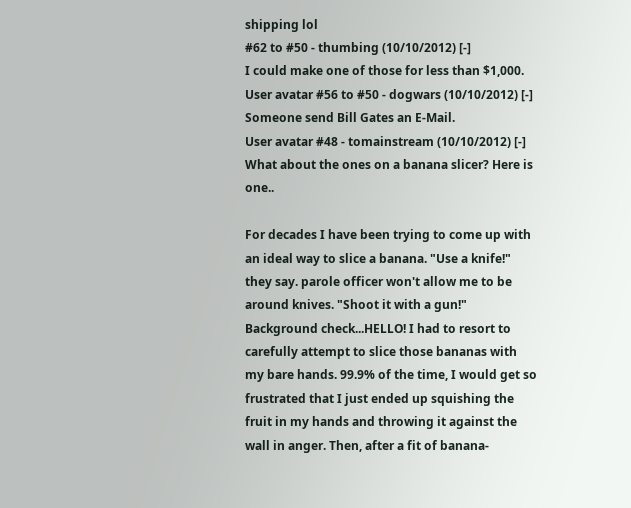shipping lol
#62 to #50 - thumbing (10/10/2012) [-]
I could make one of those for less than $1,000.
User avatar #56 to #50 - dogwars (10/10/2012) [-]
Someone send Bill Gates an E-Mail.
User avatar #48 - tomainstream (10/10/2012) [-]
What about the ones on a banana slicer? Here is one..

For decades I have been trying to come up with an ideal way to slice a banana. "Use a knife!" they say. parole officer won't allow me to be around knives. "Shoot it with a gun!" Background check...HELLO! I had to resort to carefully attempt to slice those bananas with my bare hands. 99.9% of the time, I would get so frustrated that I just ended up squishing the fruit in my hands and throwing it against the wall in anger. Then, after a fit of banana-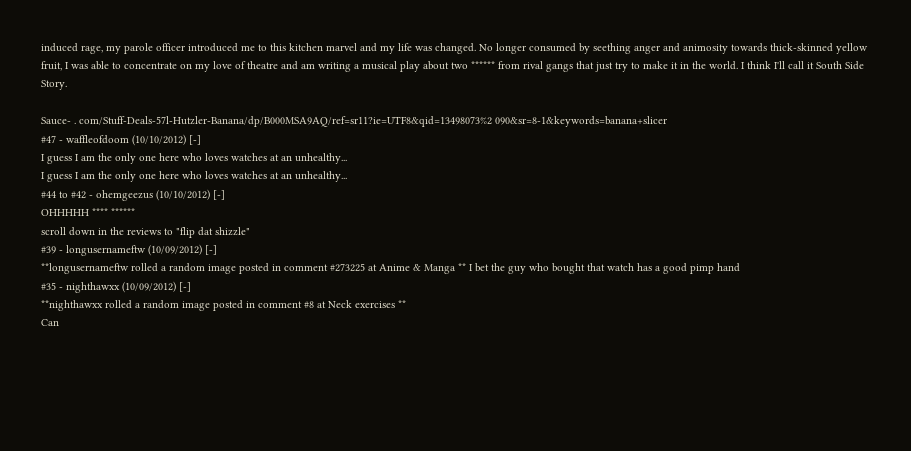induced rage, my parole officer introduced me to this kitchen marvel and my life was changed. No longer consumed by seething anger and animosity towards thick-skinned yellow fruit, I was able to concentrate on my love of theatre and am writing a musical play about two ****** from rival gangs that just try to make it in the world. I think I'll call it South Side Story.

Sauce- . com/Stuff-Deals-57l-Hutzler-Banana/dp/B000MSA9AQ/ref=sr11?ie=UTF8&qid=13498073%2 090&sr=8-1&keywords=banana+slicer
#47 - waffleofdoom (10/10/2012) [-]
I guess I am the only one here who loves watches at an unhealthy...
I guess I am the only one here who loves watches at an unhealthy...
#44 to #42 - ohemgeezus (10/10/2012) [-]
OHHHHH **** ******
scroll down in the reviews to "flip dat shizzle"
#39 - longusernameftw (10/09/2012) [-]
**longusernameftw rolled a random image posted in comment #273225 at Anime & Manga ** I bet the guy who bought that watch has a good pimp hand
#35 - nighthawxx (10/09/2012) [-]
**nighthawxx rolled a random image posted in comment #8 at Neck exercises **
Can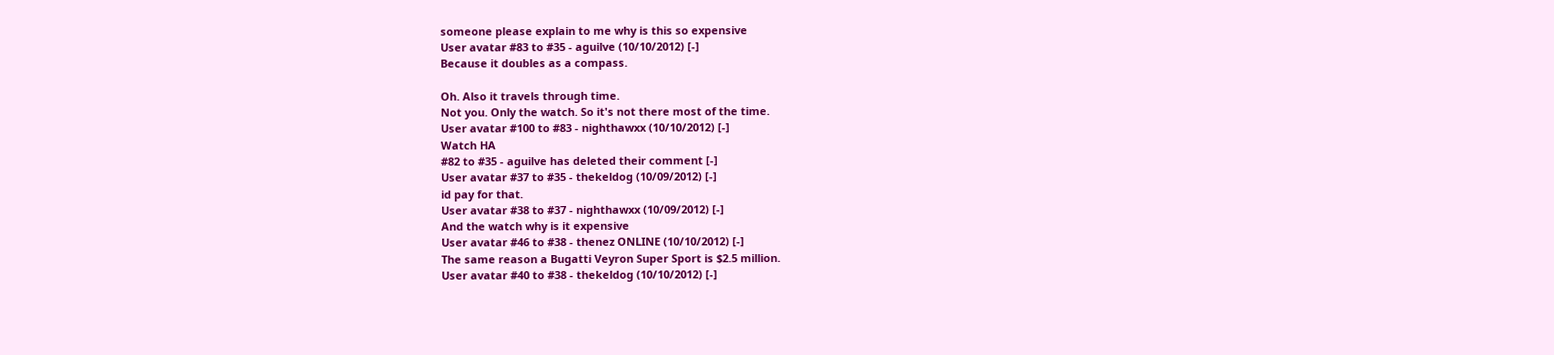someone please explain to me why is this so expensive
User avatar #83 to #35 - aguilve (10/10/2012) [-]
Because it doubles as a compass.

Oh. Also it travels through time.
Not you. Only the watch. So it's not there most of the time.
User avatar #100 to #83 - nighthawxx (10/10/2012) [-]
Watch HA
#82 to #35 - aguilve has deleted their comment [-]
User avatar #37 to #35 - thekeldog (10/09/2012) [-]
id pay for that.
User avatar #38 to #37 - nighthawxx (10/09/2012) [-]
And the watch why is it expensive
User avatar #46 to #38 - thenez ONLINE (10/10/2012) [-]
The same reason a Bugatti Veyron Super Sport is $2.5 million.
User avatar #40 to #38 - thekeldog (10/10/2012) [-]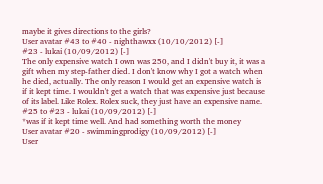maybe it gives directions to the girls?
User avatar #43 to #40 - nighthawxx (10/10/2012) [-]
#23 - lukai (10/09/2012) [-]
The only expensive watch I own was 250, and I didn't buy it, it was a gift when my step-father died. I don't know why I got a watch when he died, actually. The only reason I would get an expensive watch is if it kept time. I wouldn't get a watch that was expensive just because of its label. Like Rolex. Rolex suck, they just have an expensive name.
#25 to #23 - lukai (10/09/2012) [-]
*was if it kept time well. And had something worth the money
User avatar #20 - swimmingprodigy (10/09/2012) [-]
User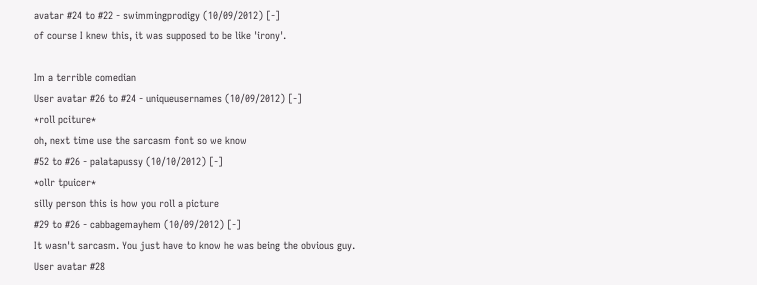avatar #24 to #22 - swimmingprodigy (10/09/2012) [-]
of course I knew this, it was supposed to be like 'irony'.

Im a terrible comedian
User avatar #26 to #24 - uniqueusernames (10/09/2012) [-]
*roll pciture*
oh, next time use the sarcasm font so we know
#52 to #26 - palatapussy (10/10/2012) [-]
*ollr tpuicer*
silly person this is how you roll a picture
#29 to #26 - cabbagemayhem (10/09/2012) [-]
It wasn't sarcasm. You just have to know he was being the obvious guy.
User avatar #28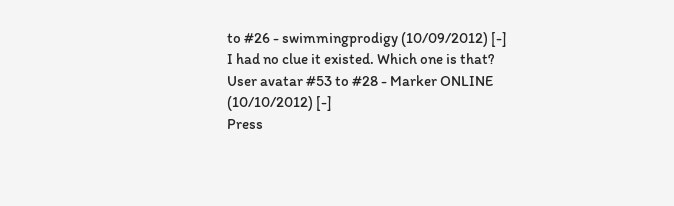to #26 - swimmingprodigy (10/09/2012) [-]
I had no clue it existed. Which one is that?
User avatar #53 to #28 - Marker ONLINE (10/10/2012) [-]
Press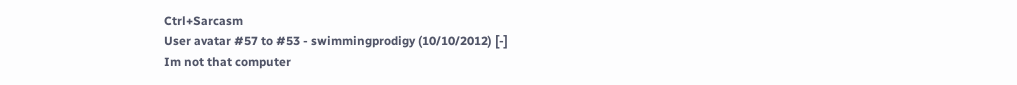Ctrl+Sarcasm
User avatar #57 to #53 - swimmingprodigy (10/10/2012) [-]
Im not that computer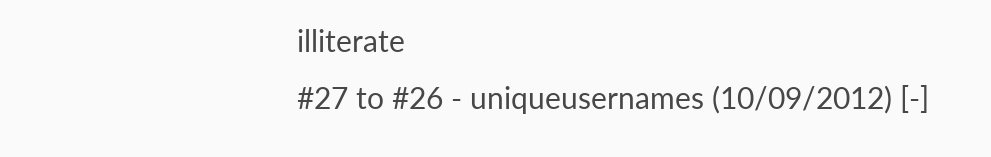illiterate
#27 to #26 - uniqueusernames (10/09/2012) [-]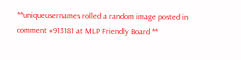**uniqueusernames rolled a random image posted in comment #913181 at MLP Friendly Board **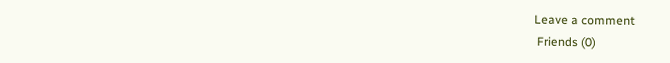Leave a comment
 Friends (0)